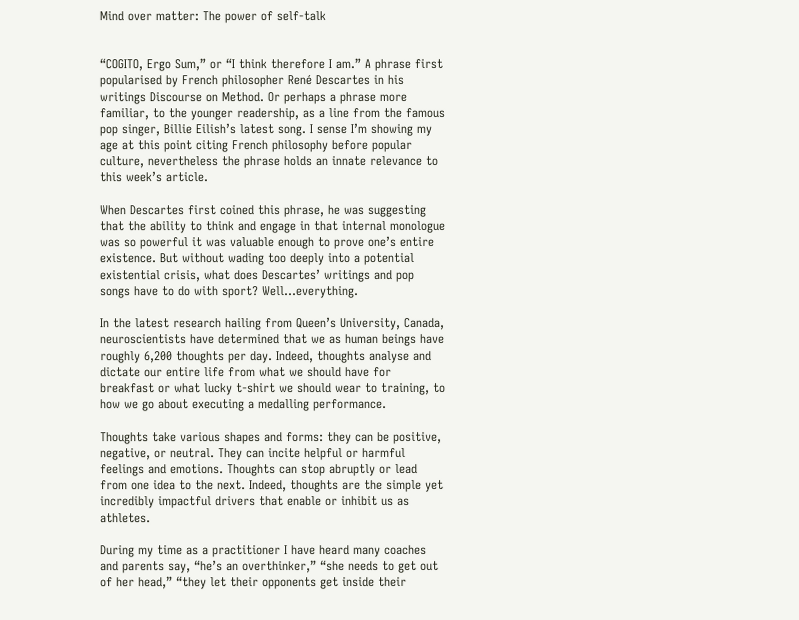Mind over matter: The power of self-talk


“COGITO, Ergo Sum,” or “I think therefore I am.” A phrase first popularised by French philosopher René Descartes in his writings Discourse on Method. Or perhaps a phrase more familiar, to the younger readership, as a line from the famous pop singer, Billie Eilish’s latest song. I sense I’m showing my age at this point citing French philosophy before popular culture, nevertheless the phrase holds an innate relevance to this week’s article.

When Descartes first coined this phrase, he was suggesting that the ability to think and engage in that internal monologue was so powerful it was valuable enough to prove one’s entire existence. But without wading too deeply into a potential existential crisis, what does Descartes’ writings and pop songs have to do with sport? Well…everything.

In the latest research hailing from Queen’s University, Canada, neuroscientists have determined that we as human beings have roughly 6,200 thoughts per day. Indeed, thoughts analyse and dictate our entire life from what we should have for breakfast or what lucky t-shirt we should wear to training, to how we go about executing a medalling performance.

Thoughts take various shapes and forms: they can be positive, negative, or neutral. They can incite helpful or harmful feelings and emotions. Thoughts can stop abruptly or lead from one idea to the next. Indeed, thoughts are the simple yet incredibly impactful drivers that enable or inhibit us as athletes.

During my time as a practitioner I have heard many coaches and parents say, “he’s an overthinker,” “she needs to get out of her head,” “they let their opponents get inside their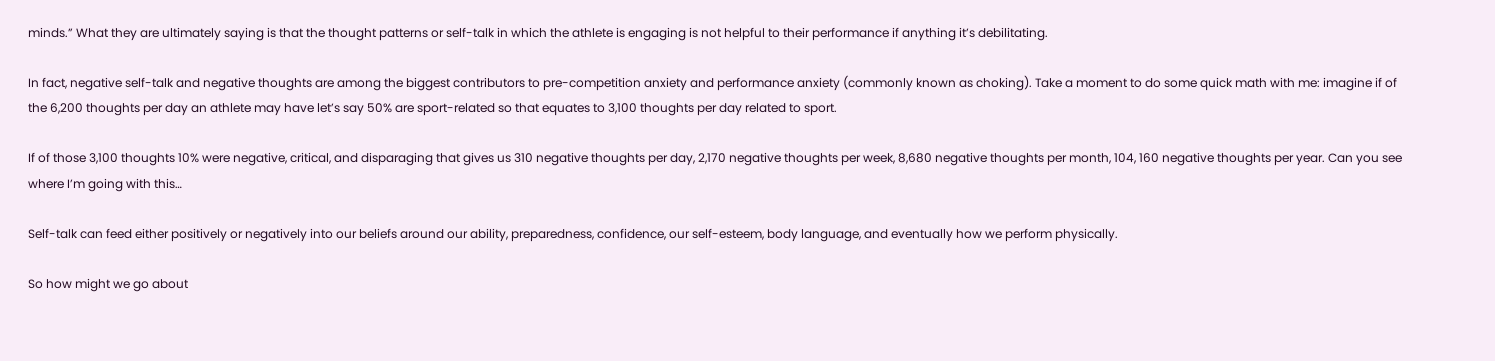minds.” What they are ultimately saying is that the thought patterns or self-talk in which the athlete is engaging is not helpful to their performance if anything it’s debilitating.

In fact, negative self-talk and negative thoughts are among the biggest contributors to pre-competition anxiety and performance anxiety (commonly known as choking). Take a moment to do some quick math with me: imagine if of the 6,200 thoughts per day an athlete may have let’s say 50% are sport-related so that equates to 3,100 thoughts per day related to sport.

If of those 3,100 thoughts 10% were negative, critical, and disparaging that gives us 310 negative thoughts per day, 2,170 negative thoughts per week, 8,680 negative thoughts per month, 104, 160 negative thoughts per year. Can you see where I’m going with this…

Self-talk can feed either positively or negatively into our beliefs around our ability, preparedness, confidence, our self-esteem, body language, and eventually how we perform physically.

So how might we go about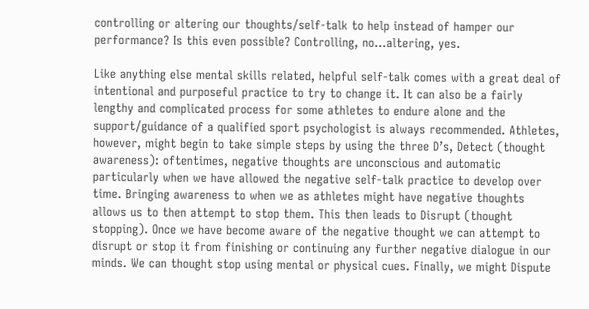controlling or altering our thoughts/self-talk to help instead of hamper our performance? Is this even possible? Controlling, no…altering, yes.

Like anything else mental skills related, helpful self-talk comes with a great deal of intentional and purposeful practice to try to change it. It can also be a fairly lengthy and complicated process for some athletes to endure alone and the support/guidance of a qualified sport psychologist is always recommended. Athletes, however, might begin to take simple steps by using the three D’s, Detect (thought awareness): oftentimes, negative thoughts are unconscious and automatic particularly when we have allowed the negative self-talk practice to develop over time. Bringing awareness to when we as athletes might have negative thoughts allows us to then attempt to stop them. This then leads to Disrupt (thought stopping). Once we have become aware of the negative thought we can attempt to disrupt or stop it from finishing or continuing any further negative dialogue in our minds. We can thought stop using mental or physical cues. Finally, we might Dispute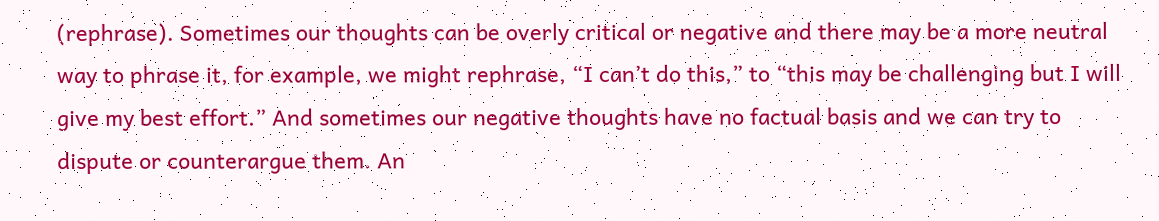(rephrase). Sometimes our thoughts can be overly critical or negative and there may be a more neutral way to phrase it, for example, we might rephrase, “I can’t do this,” to “this may be challenging but I will give my best effort.” And sometimes our negative thoughts have no factual basis and we can try to dispute or counterargue them. An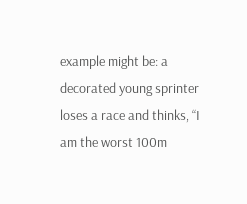example might be: a decorated young sprinter loses a race and thinks, “I am the worst 100m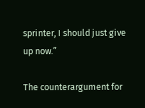sprinter, I should just give up now.”

The counterargument for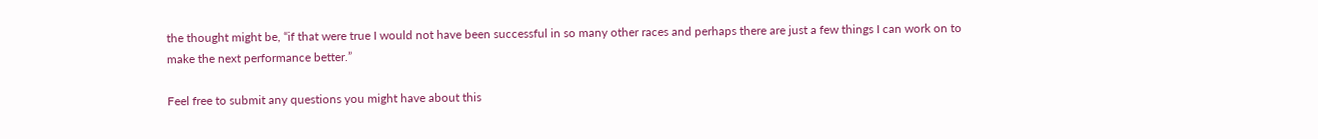the thought might be, “if that were true I would not have been successful in so many other races and perhaps there are just a few things I can work on to make the next performance better.”

Feel free to submit any questions you might have about this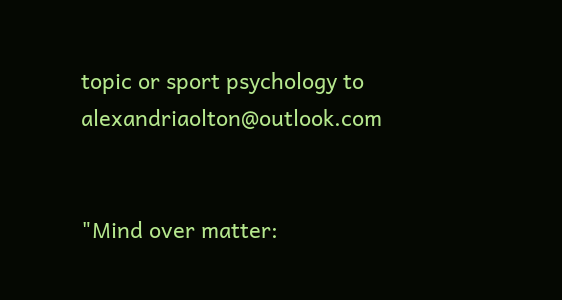topic or sport psychology to alexandriaolton@outlook.com


"Mind over matter: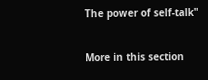The power of self-talk"

More in this section